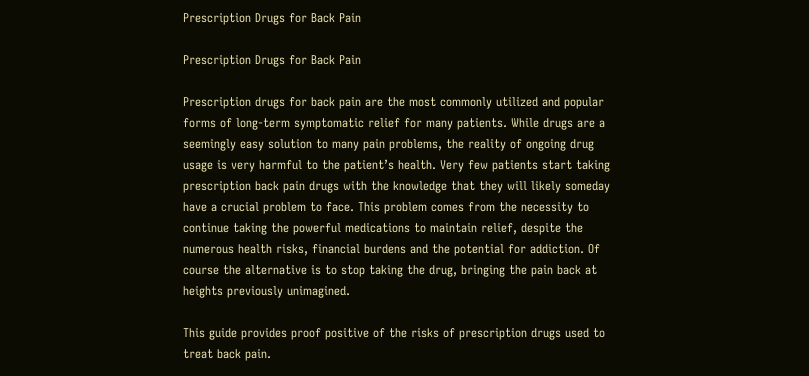Prescription Drugs for Back Pain

Prescription Drugs for Back Pain

Prescription drugs for back pain are the most commonly utilized and popular forms of long-term symptomatic relief for many patients. While drugs are a seemingly easy solution to many pain problems, the reality of ongoing drug usage is very harmful to the patient’s health. Very few patients start taking prescription back pain drugs with the knowledge that they will likely someday have a crucial problem to face. This problem comes from the necessity to continue taking the powerful medications to maintain relief, despite the numerous health risks, financial burdens and the potential for addiction. Of course the alternative is to stop taking the drug, bringing the pain back at heights previously unimagined.

This guide provides proof positive of the risks of prescription drugs used to treat back pain.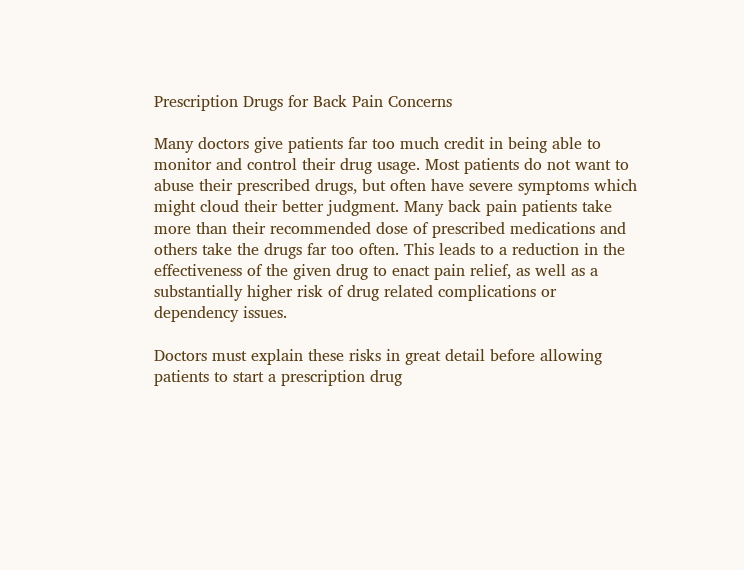Prescription Drugs for Back Pain Concerns

Many doctors give patients far too much credit in being able to monitor and control their drug usage. Most patients do not want to abuse their prescribed drugs, but often have severe symptoms which might cloud their better judgment. Many back pain patients take more than their recommended dose of prescribed medications and others take the drugs far too often. This leads to a reduction in the effectiveness of the given drug to enact pain relief, as well as a substantially higher risk of drug related complications or dependency issues.

Doctors must explain these risks in great detail before allowing patients to start a prescription drug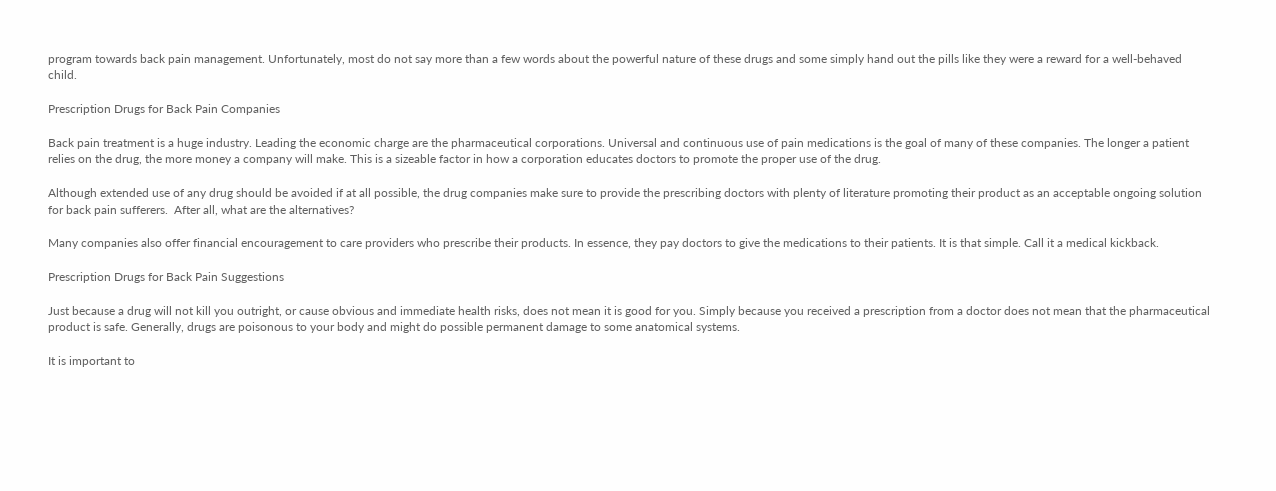program towards back pain management. Unfortunately, most do not say more than a few words about the powerful nature of these drugs and some simply hand out the pills like they were a reward for a well-behaved child.

Prescription Drugs for Back Pain Companies

Back pain treatment is a huge industry. Leading the economic charge are the pharmaceutical corporations. Universal and continuous use of pain medications is the goal of many of these companies. The longer a patient relies on the drug, the more money a company will make. This is a sizeable factor in how a corporation educates doctors to promote the proper use of the drug.

Although extended use of any drug should be avoided if at all possible, the drug companies make sure to provide the prescribing doctors with plenty of literature promoting their product as an acceptable ongoing solution for back pain sufferers.  After all, what are the alternatives?

Many companies also offer financial encouragement to care providers who prescribe their products. In essence, they pay doctors to give the medications to their patients. It is that simple. Call it a medical kickback.

Prescription Drugs for Back Pain Suggestions

Just because a drug will not kill you outright, or cause obvious and immediate health risks, does not mean it is good for you. Simply because you received a prescription from a doctor does not mean that the pharmaceutical product is safe. Generally, drugs are poisonous to your body and might do possible permanent damage to some anatomical systems.

It is important to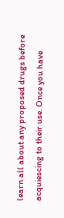learn all about any proposed drugs before acquiescing to their use. Once you have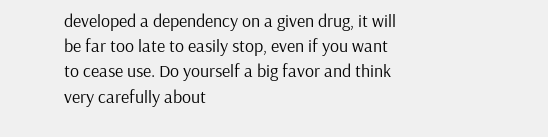developed a dependency on a given drug, it will be far too late to easily stop, even if you want to cease use. Do yourself a big favor and think very carefully about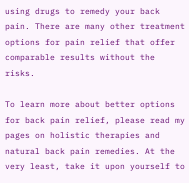using drugs to remedy your back pain. There are many other treatment options for pain relief that offer comparable results without the risks.

To learn more about better options for back pain relief, please read my pages on holistic therapies and natural back pain remedies. At the very least, take it upon yourself to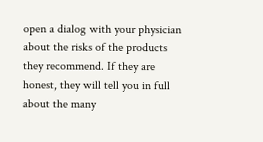open a dialog with your physician about the risks of the products they recommend. If they are honest, they will tell you in full about the many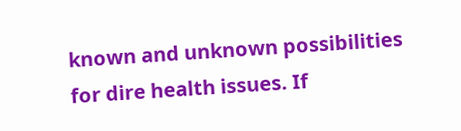known and unknown possibilities for dire health issues. If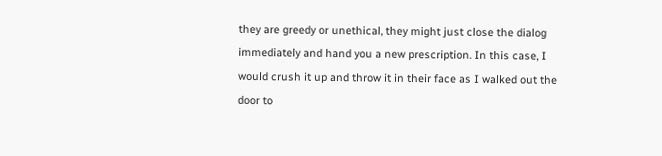they are greedy or unethical, they might just close the dialog immediately and hand you a new prescription. In this case, I would crush it up and throw it in their face as I walked out the door to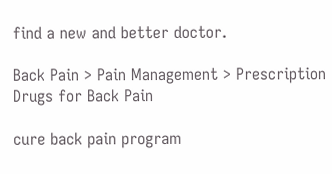find a new and better doctor.

Back Pain > Pain Management > Prescription Drugs for Back Pain

cure back pain program